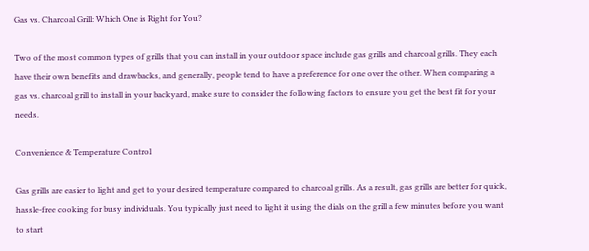Gas vs. Charcoal Grill: Which One is Right for You?

Two of the most common types of grills that you can install in your outdoor space include gas grills and charcoal grills. They each have their own benefits and drawbacks, and generally, people tend to have a preference for one over the other. When comparing a gas vs. charcoal grill to install in your backyard, make sure to consider the following factors to ensure you get the best fit for your needs.

Convenience & Temperature Control

Gas grills are easier to light and get to your desired temperature compared to charcoal grills. As a result, gas grills are better for quick, hassle-free cooking for busy individuals. You typically just need to light it using the dials on the grill a few minutes before you want to start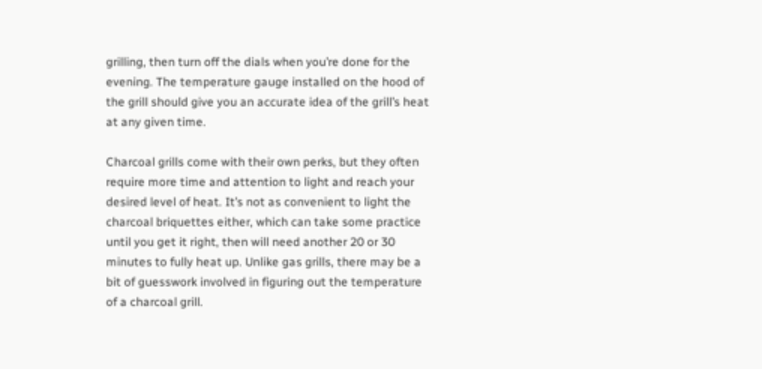grilling, then turn off the dials when you’re done for the evening. The temperature gauge installed on the hood of the grill should give you an accurate idea of the grill’s heat at any given time.

Charcoal grills come with their own perks, but they often require more time and attention to light and reach your desired level of heat. It’s not as convenient to light the charcoal briquettes either, which can take some practice until you get it right, then will need another 20 or 30 minutes to fully heat up. Unlike gas grills, there may be a bit of guesswork involved in figuring out the temperature of a charcoal grill.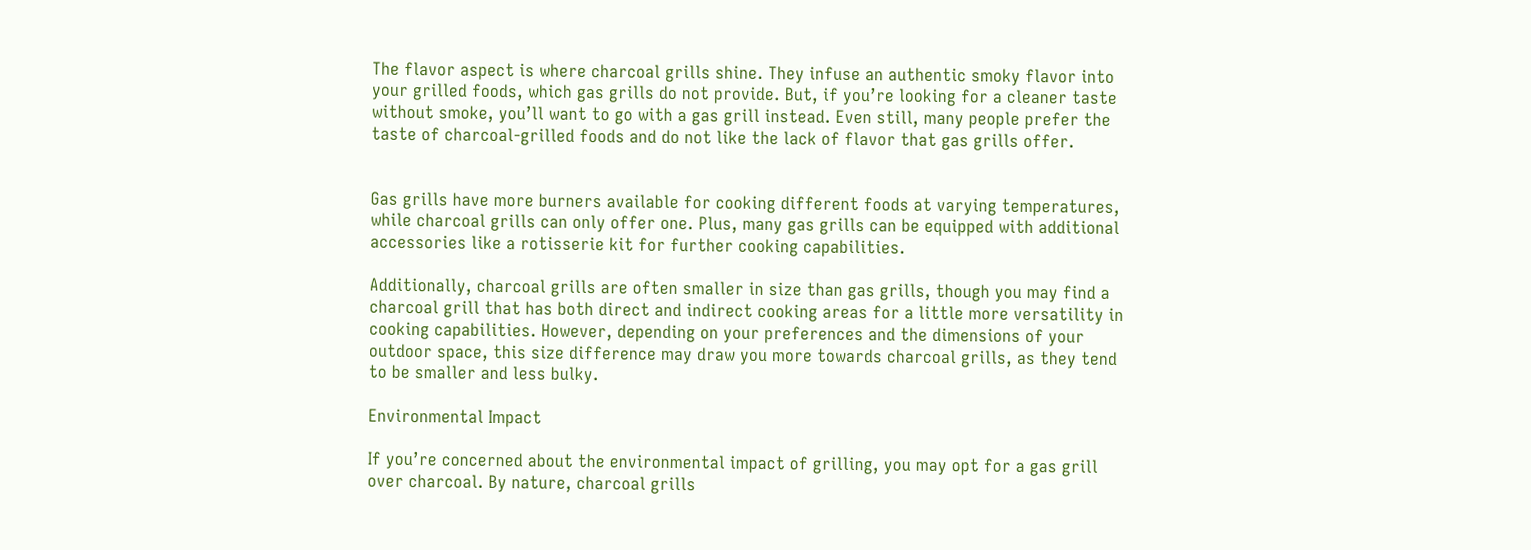The flavor aspect is where charcoal grills shine. They infuse an authentic smoky flavor into your grilled foods, which gas grills do not provide. But, if you’re looking for a cleaner taste without smoke, you’ll want to go with a gas grill instead. Even still, many people prefer the taste of charcoal-grilled foods and do not like the lack of flavor that gas grills offer.


Gas grills have more burners available for cooking different foods at varying temperatures, while charcoal grills can only offer one. Plus, many gas grills can be equipped with additional accessories like a rotisserie kit for further cooking capabilities.

Additionally, charcoal grills are often smaller in size than gas grills, though you may find a charcoal grill that has both direct and indirect cooking areas for a little more versatility in cooking capabilities. However, depending on your preferences and the dimensions of your outdoor space, this size difference may draw you more towards charcoal grills, as they tend to be smaller and less bulky.

Environmental Impact

If you’re concerned about the environmental impact of grilling, you may opt for a gas grill over charcoal. By nature, charcoal grills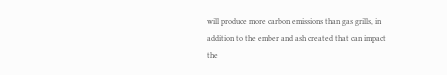will produce more carbon emissions than gas grills, in addition to the ember and ash created that can impact the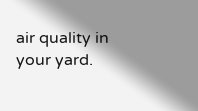air quality in your yard.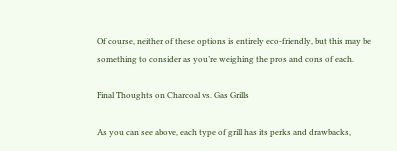Of course, neither of these options is entirely eco-friendly, but this may be something to consider as you’re weighing the pros and cons of each.

Final Thoughts on Charcoal vs. Gas Grills

As you can see above, each type of grill has its perks and drawbacks,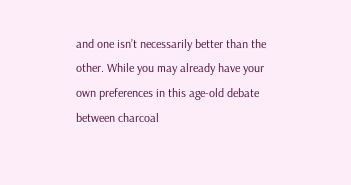and one isn’t necessarily better than the other. While you may already have your own preferences in this age-old debate between charcoal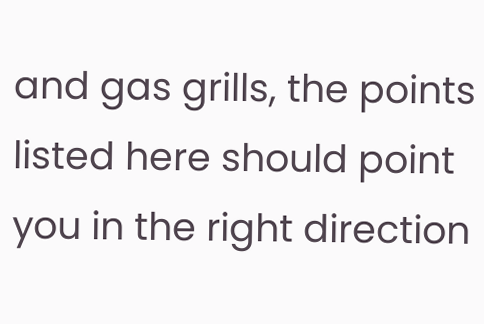and gas grills, the points listed here should point you in the right direction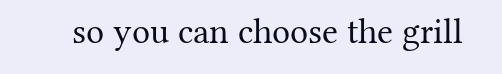so you can choose the grill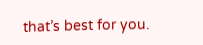that’s best for you.